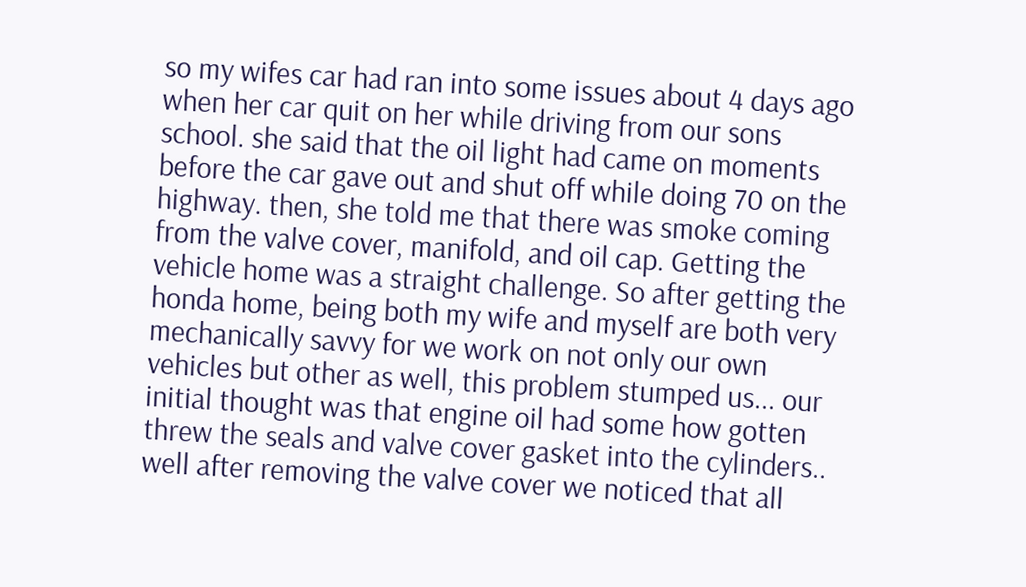so my wifes car had ran into some issues about 4 days ago when her car quit on her while driving from our sons school. she said that the oil light had came on moments before the car gave out and shut off while doing 70 on the highway. then, she told me that there was smoke coming from the valve cover, manifold, and oil cap. Getting the vehicle home was a straight challenge. So after getting the honda home, being both my wife and myself are both very mechanically savvy for we work on not only our own vehicles but other as well, this problem stumped us... our initial thought was that engine oil had some how gotten threw the seals and valve cover gasket into the cylinders.. well after removing the valve cover we noticed that all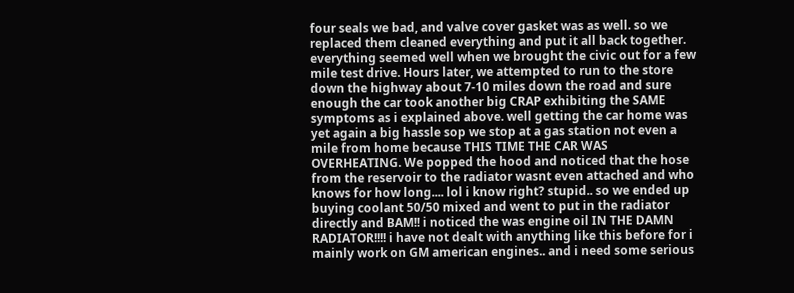four seals we bad, and valve cover gasket was as well. so we replaced them cleaned everything and put it all back together. everything seemed well when we brought the civic out for a few mile test drive. Hours later, we attempted to run to the store down the highway about 7-10 miles down the road and sure enough the car took another big CRAP exhibiting the SAME symptoms as i explained above. well getting the car home was yet again a big hassle sop we stop at a gas station not even a mile from home because THIS TIME THE CAR WAS OVERHEATING. We popped the hood and noticed that the hose from the reservoir to the radiator wasnt even attached and who knows for how long.... lol i know right? stupid.. so we ended up buying coolant 50/50 mixed and went to put in the radiator directly and BAM!! i noticed the was engine oil IN THE DAMN RADIATOR!!!! i have not dealt with anything like this before for i mainly work on GM american engines.. and i need some serious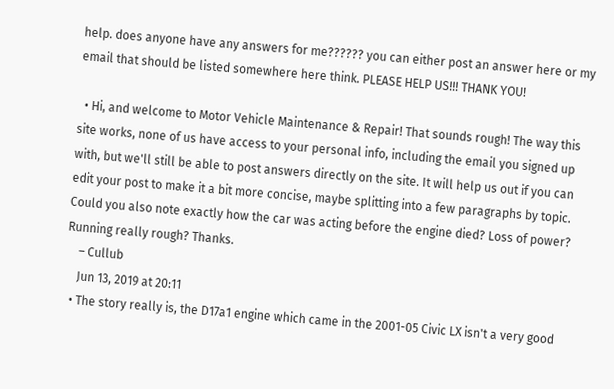help. does anyone have any answers for me?????? you can either post an answer here or my email that should be listed somewhere here think. PLEASE HELP US!!! THANK YOU!

  • Hi, and welcome to Motor Vehicle Maintenance & Repair! That sounds rough! The way this site works, none of us have access to your personal info, including the email you signed up with, but we'll still be able to post answers directly on the site. It will help us out if you can edit your post to make it a bit more concise, maybe splitting into a few paragraphs by topic. Could you also note exactly how the car was acting before the engine died? Loss of power? Running really rough? Thanks.
    – Cullub
    Jun 13, 2019 at 20:11
  • The story really is, the D17a1 engine which came in the 2001-05 Civic LX isn't a very good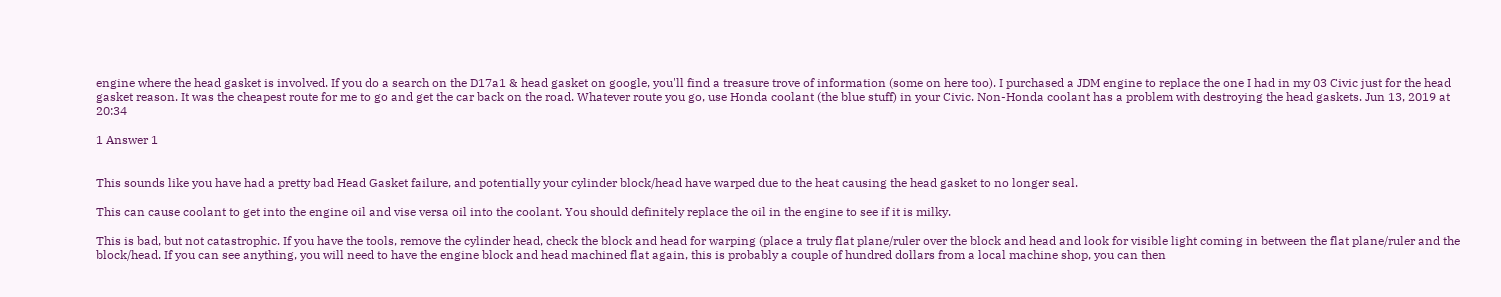engine where the head gasket is involved. If you do a search on the D17a1 & head gasket on google, you'll find a treasure trove of information (some on here too). I purchased a JDM engine to replace the one I had in my 03 Civic just for the head gasket reason. It was the cheapest route for me to go and get the car back on the road. Whatever route you go, use Honda coolant (the blue stuff) in your Civic. Non-Honda coolant has a problem with destroying the head gaskets. Jun 13, 2019 at 20:34

1 Answer 1


This sounds like you have had a pretty bad Head Gasket failure, and potentially your cylinder block/head have warped due to the heat causing the head gasket to no longer seal.

This can cause coolant to get into the engine oil and vise versa oil into the coolant. You should definitely replace the oil in the engine to see if it is milky.

This is bad, but not catastrophic. If you have the tools, remove the cylinder head, check the block and head for warping (place a truly flat plane/ruler over the block and head and look for visible light coming in between the flat plane/ruler and the block/head. If you can see anything, you will need to have the engine block and head machined flat again, this is probably a couple of hundred dollars from a local machine shop, you can then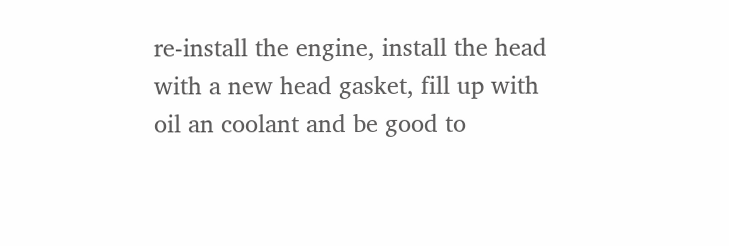re-install the engine, install the head with a new head gasket, fill up with oil an coolant and be good to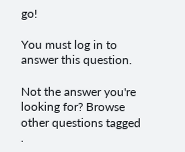go!

You must log in to answer this question.

Not the answer you're looking for? Browse other questions tagged .